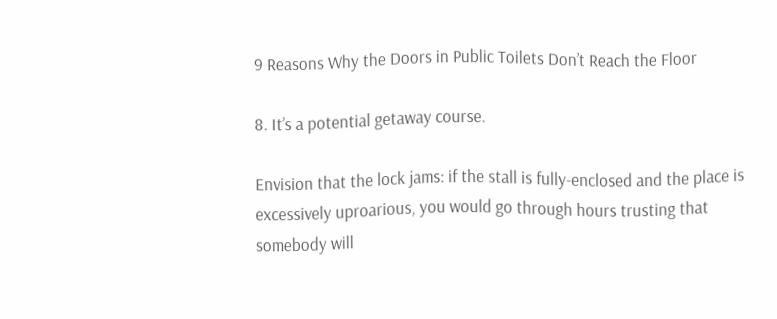9 Reasons Why the Doors in Public Toilets Don’t Reach the Floor

8. It’s a potential getaway course.

Envision that the lock jams: if the stall is fully-enclosed and the place is excessively uproarious, you would go through hours trusting that somebody will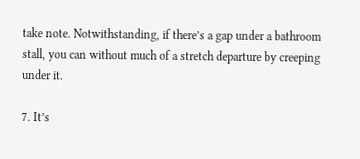take note. Notwithstanding, if there’s a gap under a bathroom stall, you can without much of a stretch departure by creeping under it.

7. It’s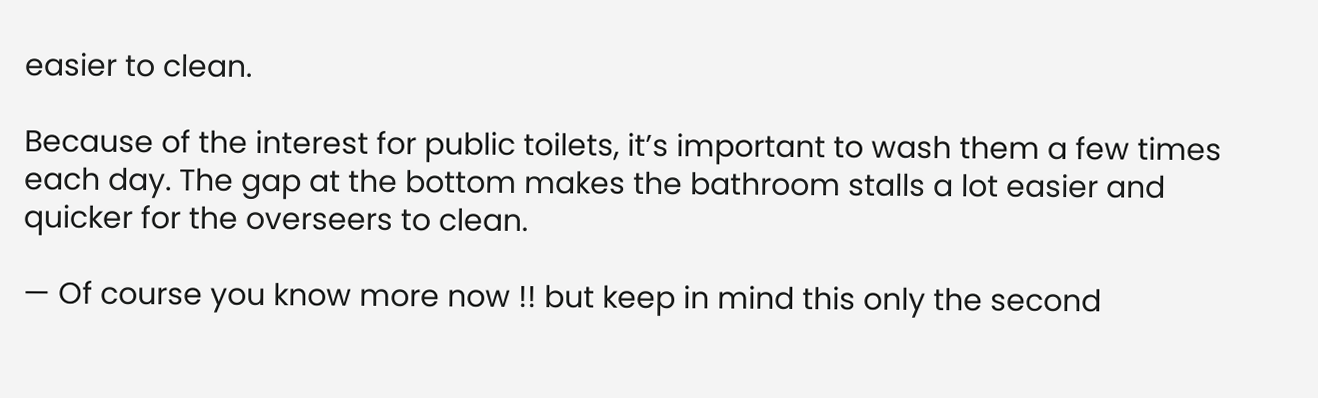easier to clean.

Because of the interest for public toilets, it’s important to wash them a few times each day. The gap at the bottom makes the bathroom stalls a lot easier and quicker for the overseers to clean.

— Of course you know more now !! but keep in mind this only the second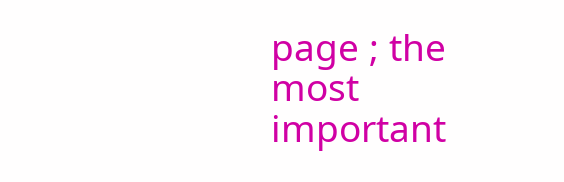page ; the most important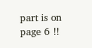part is on page 6 !!